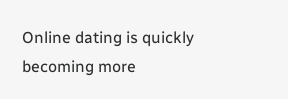Online dating is quickly becoming more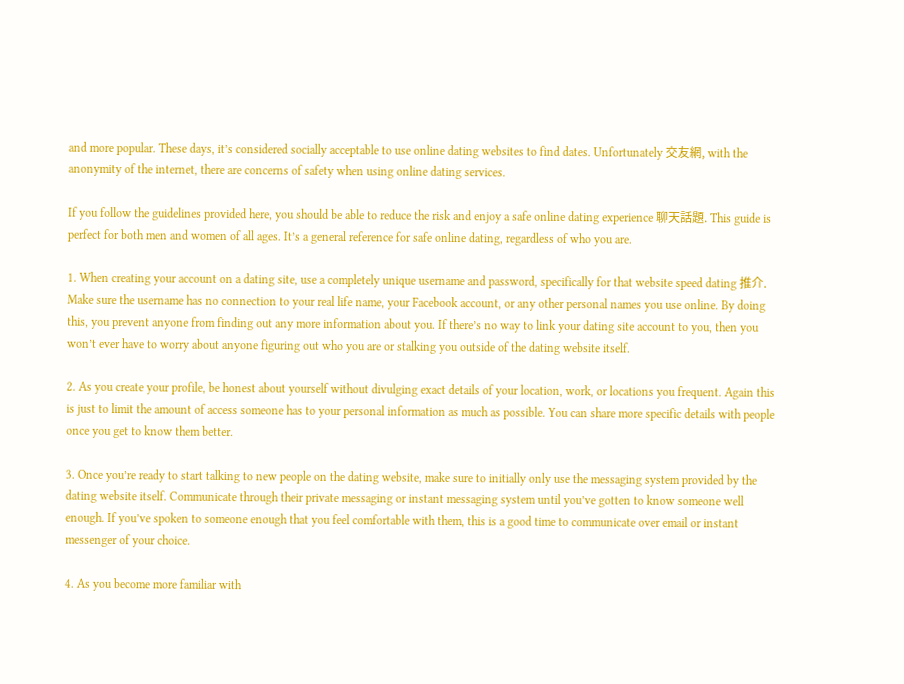and more popular. These days, it’s considered socially acceptable to use online dating websites to find dates. Unfortunately 交友網, with the anonymity of the internet, there are concerns of safety when using online dating services.

If you follow the guidelines provided here, you should be able to reduce the risk and enjoy a safe online dating experience 聊天話題. This guide is perfect for both men and women of all ages. It’s a general reference for safe online dating, regardless of who you are.

1. When creating your account on a dating site, use a completely unique username and password, specifically for that website speed dating 推介. Make sure the username has no connection to your real life name, your Facebook account, or any other personal names you use online. By doing this, you prevent anyone from finding out any more information about you. If there’s no way to link your dating site account to you, then you won’t ever have to worry about anyone figuring out who you are or stalking you outside of the dating website itself.

2. As you create your profile, be honest about yourself without divulging exact details of your location, work, or locations you frequent. Again this is just to limit the amount of access someone has to your personal information as much as possible. You can share more specific details with people once you get to know them better.

3. Once you’re ready to start talking to new people on the dating website, make sure to initially only use the messaging system provided by the dating website itself. Communicate through their private messaging or instant messaging system until you’ve gotten to know someone well enough. If you’ve spoken to someone enough that you feel comfortable with them, this is a good time to communicate over email or instant messenger of your choice.

4. As you become more familiar with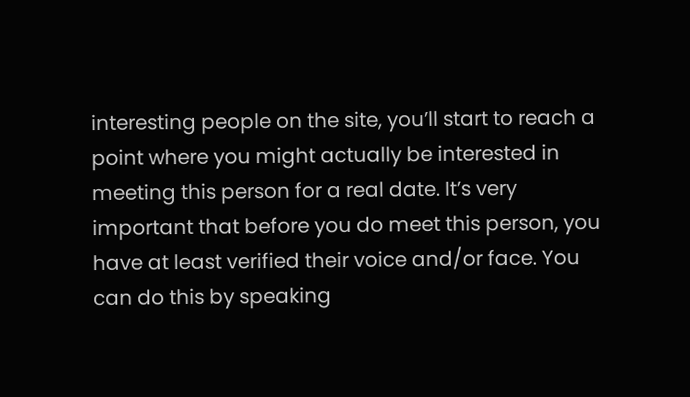interesting people on the site, you’ll start to reach a point where you might actually be interested in meeting this person for a real date. It’s very important that before you do meet this person, you have at least verified their voice and/or face. You can do this by speaking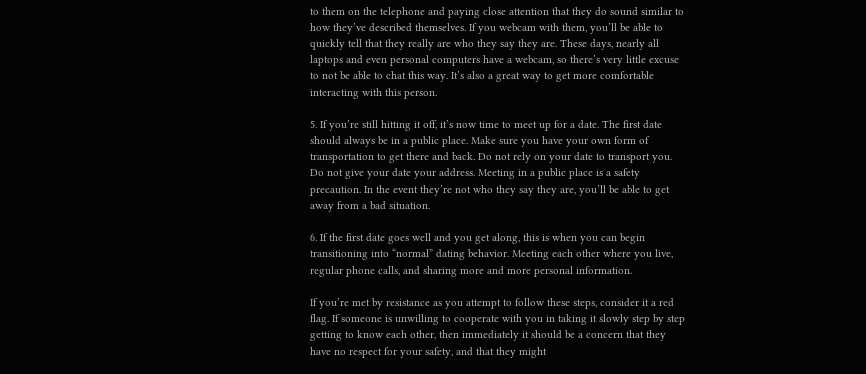to them on the telephone and paying close attention that they do sound similar to how they’ve described themselves. If you webcam with them, you’ll be able to quickly tell that they really are who they say they are. These days, nearly all laptops and even personal computers have a webcam, so there’s very little excuse to not be able to chat this way. It’s also a great way to get more comfortable interacting with this person.

5. If you’re still hitting it off, it’s now time to meet up for a date. The first date should always be in a public place. Make sure you have your own form of transportation to get there and back. Do not rely on your date to transport you. Do not give your date your address. Meeting in a public place is a safety precaution. In the event they’re not who they say they are, you’ll be able to get away from a bad situation.

6. If the first date goes well and you get along, this is when you can begin transitioning into “normal” dating behavior. Meeting each other where you live, regular phone calls, and sharing more and more personal information.

If you’re met by resistance as you attempt to follow these steps, consider it a red flag. If someone is unwilling to cooperate with you in taking it slowly step by step getting to know each other, then immediately it should be a concern that they have no respect for your safety, and that they might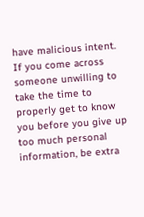have malicious intent. If you come across someone unwilling to take the time to properly get to know you before you give up too much personal information, be extra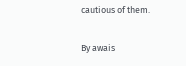cautious of them.

By awais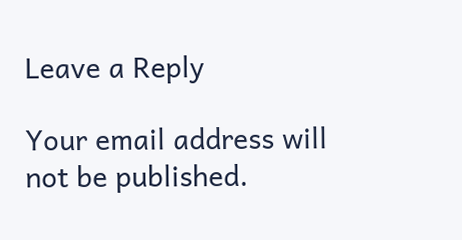Leave a Reply

Your email address will not be published.